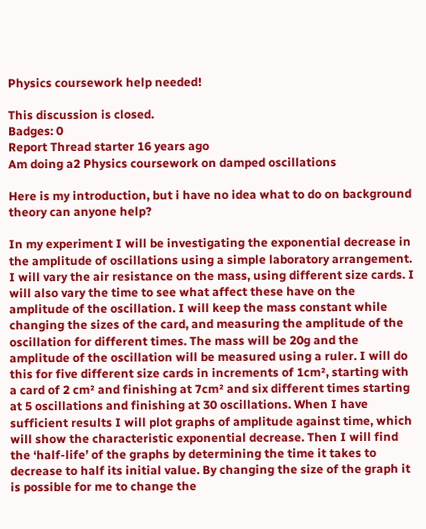Physics coursework help needed!

This discussion is closed.
Badges: 0
Report Thread starter 16 years ago
Am doing a2 Physics coursework on damped oscillations

Here is my introduction, but i have no idea what to do on background theory can anyone help?

In my experiment I will be investigating the exponential decrease in the amplitude of oscillations using a simple laboratory arrangement. I will vary the air resistance on the mass, using different size cards. I will also vary the time to see what affect these have on the amplitude of the oscillation. I will keep the mass constant while changing the sizes of the card, and measuring the amplitude of the oscillation for different times. The mass will be 20g and the amplitude of the oscillation will be measured using a ruler. I will do this for five different size cards in increments of 1cm², starting with a card of 2 cm² and finishing at 7cm² and six different times starting at 5 oscillations and finishing at 30 oscillations. When I have sufficient results I will plot graphs of amplitude against time, which will show the characteristic exponential decrease. Then I will find the ‘half-life’ of the graphs by determining the time it takes to decrease to half its initial value. By changing the size of the graph it is possible for me to change the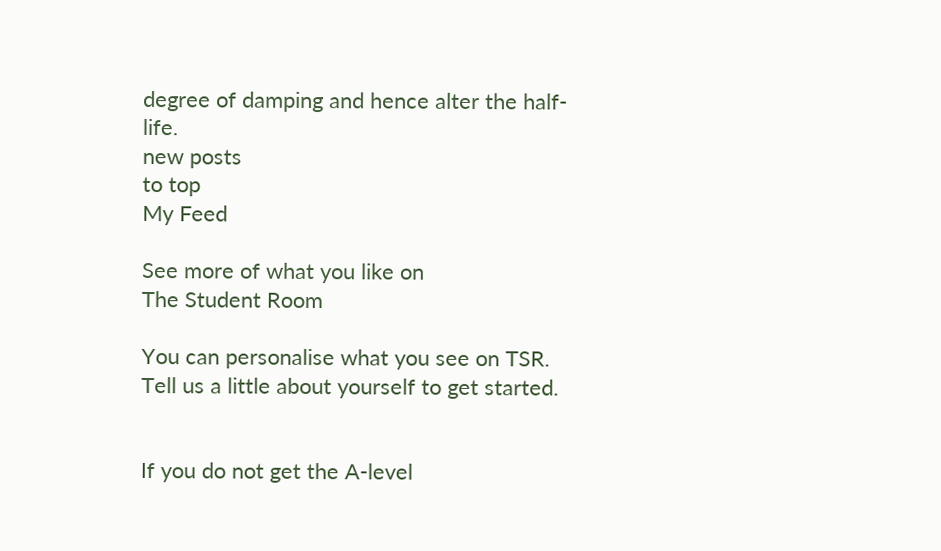degree of damping and hence alter the half-life.
new posts
to top
My Feed

See more of what you like on
The Student Room

You can personalise what you see on TSR. Tell us a little about yourself to get started.


If you do not get the A-level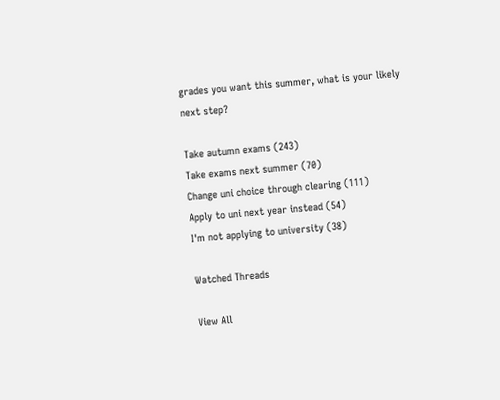grades you want this summer, what is your likely next step?

Take autumn exams (243)
Take exams next summer (70)
Change uni choice through clearing (111)
Apply to uni next year instead (54)
I'm not applying to university (38)

Watched Threads

View All